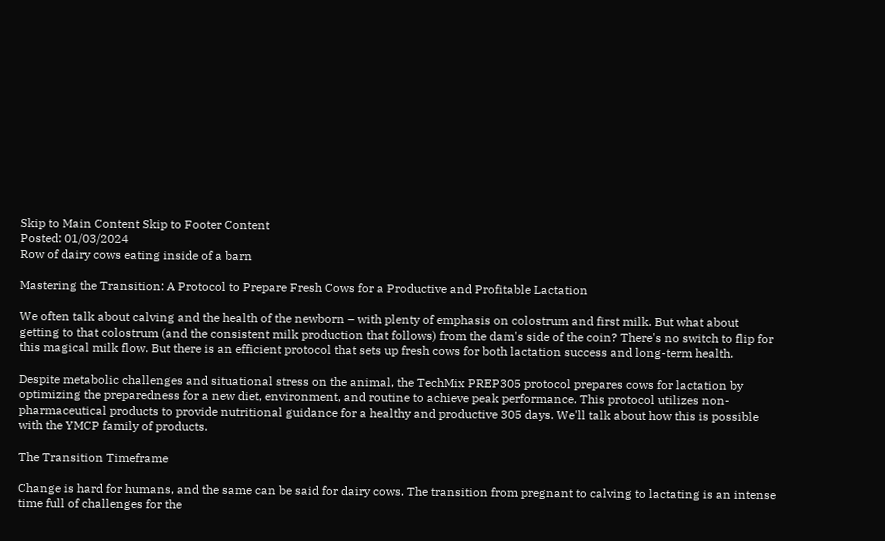Skip to Main Content Skip to Footer Content
Posted: 01/03/2024
Row of dairy cows eating inside of a barn

Mastering the Transition: A Protocol to Prepare Fresh Cows for a Productive and Profitable Lactation

We often talk about calving and the health of the newborn – with plenty of emphasis on colostrum and first milk. But what about getting to that colostrum (and the consistent milk production that follows) from the dam's side of the coin? There's no switch to flip for this magical milk flow. But there is an efficient protocol that sets up fresh cows for both lactation success and long-term health.

Despite metabolic challenges and situational stress on the animal, the TechMix PREP305 protocol prepares cows for lactation by optimizing the preparedness for a new diet, environment, and routine to achieve peak performance. This protocol utilizes non-pharmaceutical products to provide nutritional guidance for a healthy and productive 305 days. We'll talk about how this is possible with the YMCP family of products.

The Transition Timeframe

Change is hard for humans, and the same can be said for dairy cows. The transition from pregnant to calving to lactating is an intense time full of challenges for the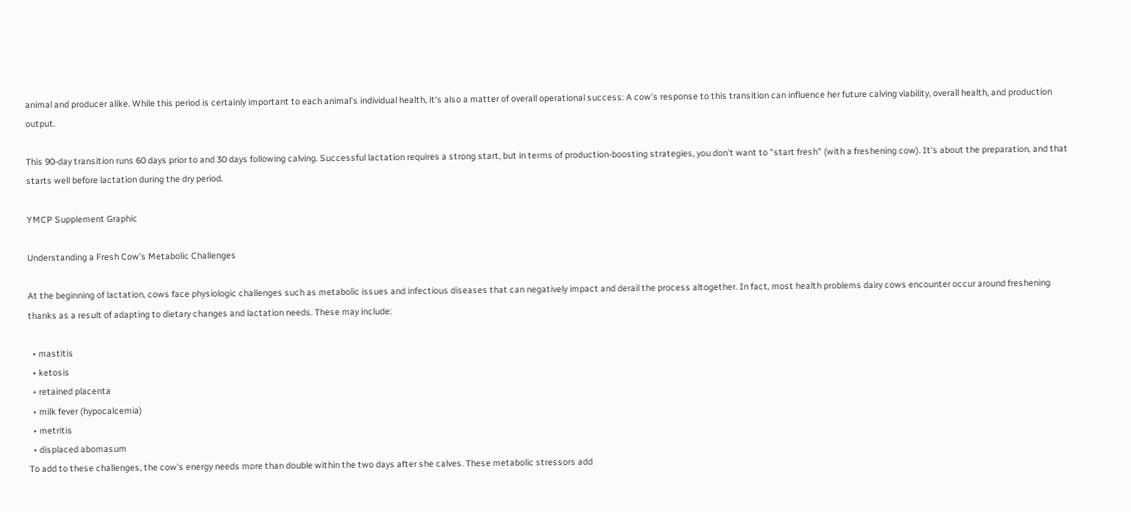animal and producer alike. While this period is certainly important to each animal's individual health, it's also a matter of overall operational success: A cow's response to this transition can influence her future calving viability, overall health, and production output.

This 90-day transition runs 60 days prior to and 30 days following calving. Successful lactation requires a strong start, but in terms of production-boosting strategies, you don't want to "start fresh" (with a freshening cow). It's about the preparation, and that starts well before lactation during the dry period.

YMCP Supplement Graphic

Understanding a Fresh Cow's Metabolic Challenges

At the beginning of lactation, cows face physiologic challenges such as metabolic issues and infectious diseases that can negatively impact and derail the process altogether. In fact, most health problems dairy cows encounter occur around freshening thanks as a result of adapting to dietary changes and lactation needs. These may include:

  • mastitis
  • ketosis
  • retained placenta
  • milk fever (hypocalcemia)
  • metritis
  • displaced abomasum
To add to these challenges, the cow's energy needs more than double within the two days after she calves. These metabolic stressors add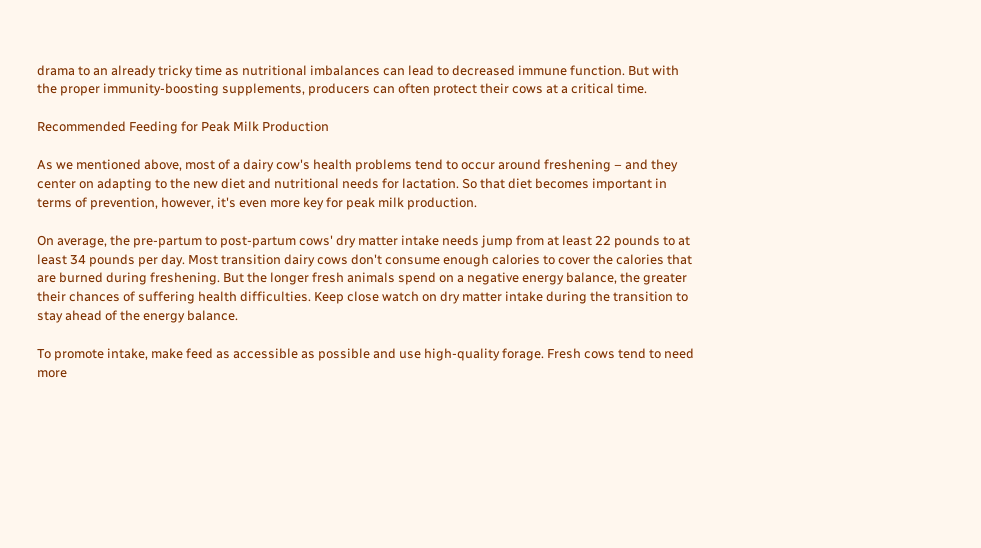drama to an already tricky time as nutritional imbalances can lead to decreased immune function. But with the proper immunity-boosting supplements, producers can often protect their cows at a critical time.

Recommended Feeding for Peak Milk Production

As we mentioned above, most of a dairy cow's health problems tend to occur around freshening – and they center on adapting to the new diet and nutritional needs for lactation. So that diet becomes important in terms of prevention, however, it's even more key for peak milk production.

On average, the pre-partum to post-partum cows' dry matter intake needs jump from at least 22 pounds to at least 34 pounds per day. Most transition dairy cows don't consume enough calories to cover the calories that are burned during freshening. But the longer fresh animals spend on a negative energy balance, the greater their chances of suffering health difficulties. Keep close watch on dry matter intake during the transition to stay ahead of the energy balance.

To promote intake, make feed as accessible as possible and use high-quality forage. Fresh cows tend to need more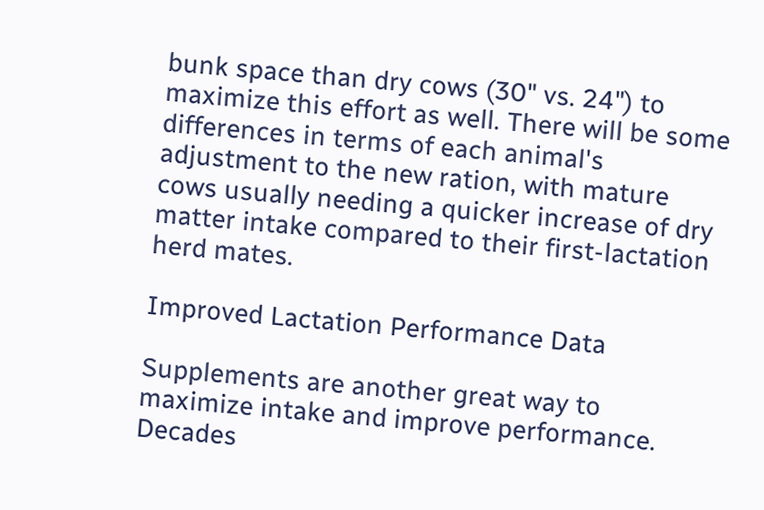bunk space than dry cows (30" vs. 24") to maximize this effort as well. There will be some differences in terms of each animal's adjustment to the new ration, with mature cows usually needing a quicker increase of dry matter intake compared to their first-lactation herd mates.

Improved Lactation Performance Data

Supplements are another great way to maximize intake and improve performance. Decades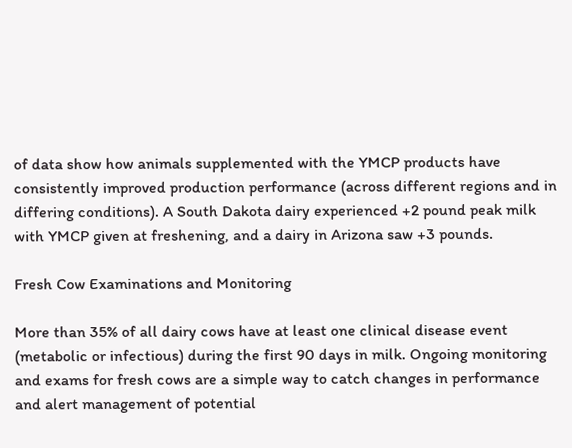of data show how animals supplemented with the YMCP products have consistently improved production performance (across different regions and in differing conditions). A South Dakota dairy experienced +2 pound peak milk with YMCP given at freshening, and a dairy in Arizona saw +3 pounds.

Fresh Cow Examinations and Monitoring

More than 35% of all dairy cows have at least one clinical disease event (metabolic or infectious) during the first 90 days in milk. Ongoing monitoring and exams for fresh cows are a simple way to catch changes in performance and alert management of potential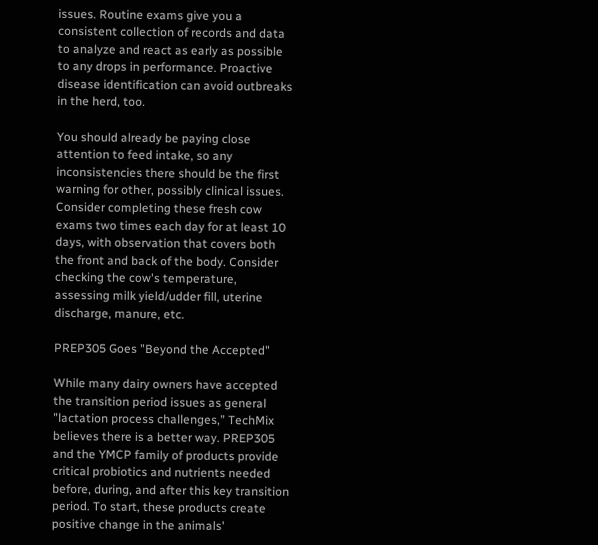issues. Routine exams give you a consistent collection of records and data to analyze and react as early as possible to any drops in performance. Proactive disease identification can avoid outbreaks in the herd, too.

You should already be paying close attention to feed intake, so any inconsistencies there should be the first warning for other, possibly clinical issues. Consider completing these fresh cow exams two times each day for at least 10 days, with observation that covers both the front and back of the body. Consider checking the cow's temperature, assessing milk yield/udder fill, uterine discharge, manure, etc.

PREP305 Goes "Beyond the Accepted"

While many dairy owners have accepted the transition period issues as general "lactation process challenges,” TechMix believes there is a better way. PREP305 and the YMCP family of products provide critical probiotics and nutrients needed before, during, and after this key transition period. To start, these products create positive change in the animals'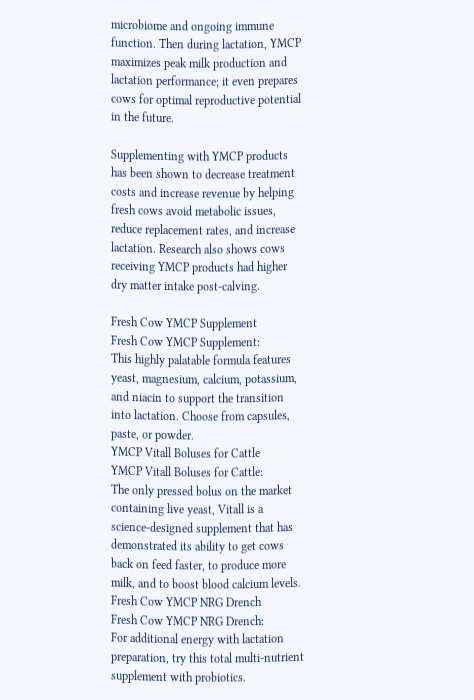microbiome and ongoing immune function. Then during lactation, YMCP maximizes peak milk production and lactation performance; it even prepares cows for optimal reproductive potential in the future.

Supplementing with YMCP products has been shown to decrease treatment costs and increase revenue by helping fresh cows avoid metabolic issues, reduce replacement rates, and increase lactation. Research also shows cows receiving YMCP products had higher dry matter intake post-calving.

Fresh Cow YMCP Supplement
Fresh Cow YMCP Supplement:
This highly palatable formula features yeast, magnesium, calcium, potassium, and niacin to support the transition into lactation. Choose from capsules, paste, or powder.
YMCP Vitall Boluses for Cattle
YMCP Vitall Boluses for Cattle:
The only pressed bolus on the market containing live yeast, Vitall is a science-designed supplement that has demonstrated its ability to get cows back on feed faster, to produce more milk, and to boost blood calcium levels.
Fresh Cow YMCP NRG Drench
Fresh Cow YMCP NRG Drench:
For additional energy with lactation preparation, try this total multi-nutrient supplement with probiotics.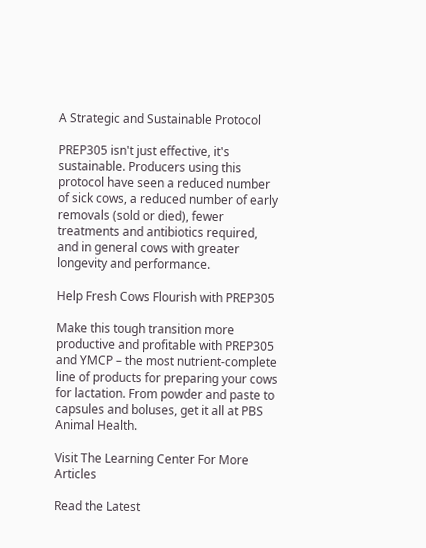A Strategic and Sustainable Protocol

PREP305 isn't just effective, it's sustainable. Producers using this protocol have seen a reduced number of sick cows, a reduced number of early removals (sold or died), fewer treatments and antibiotics required, and in general cows with greater longevity and performance.

Help Fresh Cows Flourish with PREP305

Make this tough transition more productive and profitable with PREP305 and YMCP – the most nutrient-complete line of products for preparing your cows for lactation. From powder and paste to capsules and boluses, get it all at PBS Animal Health.

Visit The Learning Center For More Articles

Read the Latest